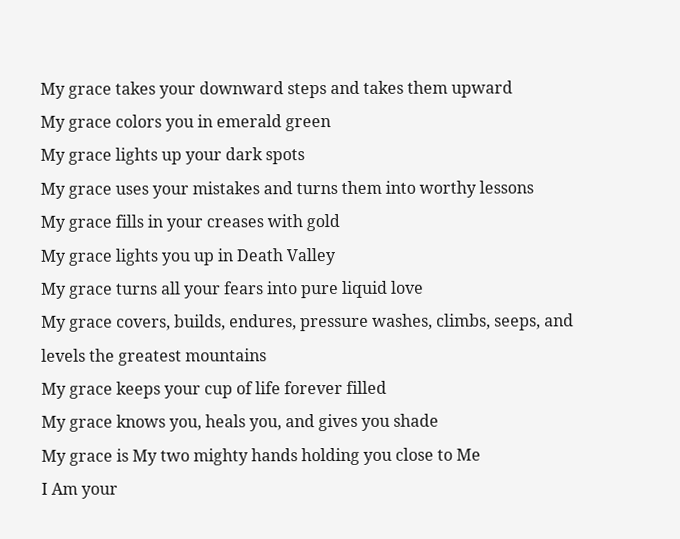My grace takes your downward steps and takes them upward
My grace colors you in emerald green
My grace lights up your dark spots
My grace uses your mistakes and turns them into worthy lessons
My grace fills in your creases with gold
My grace lights you up in Death Valley
My grace turns all your fears into pure liquid love
My grace covers, builds, endures, pressure washes, climbs, seeps, and levels the greatest mountains
My grace keeps your cup of life forever filled
My grace knows you, heals you, and gives you shade
My grace is My two mighty hands holding you close to Me
I Am your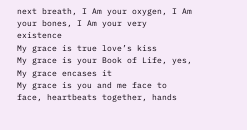next breath, I Am your oxygen, I Am your bones, I Am your very existence
My grace is true love’s kiss
My grace is your Book of Life, yes, My grace encases it
My grace is you and me face to face, heartbeats together, hands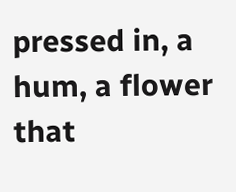pressed in, a hum, a flower that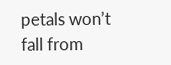petals won’t fall from